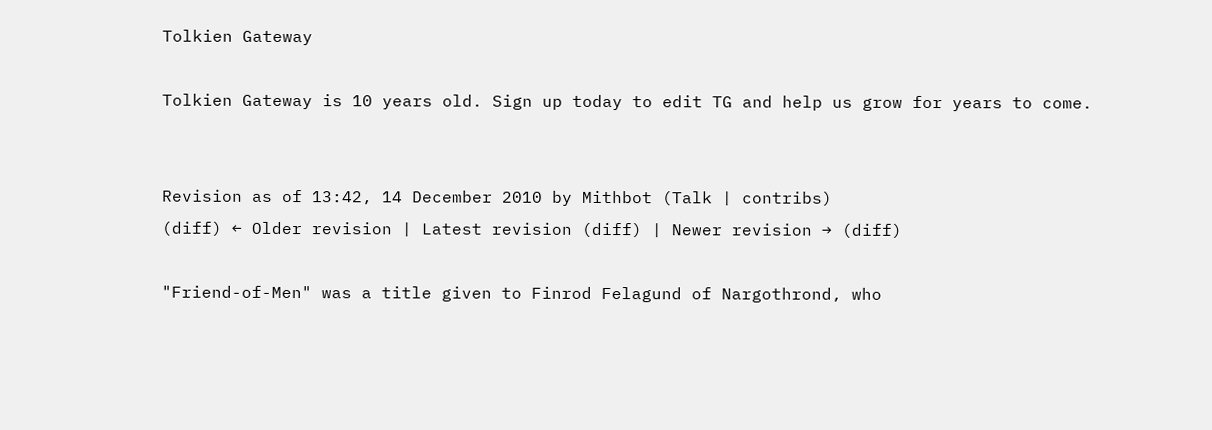Tolkien Gateway

Tolkien Gateway is 10 years old. Sign up today to edit TG and help us grow for years to come.


Revision as of 13:42, 14 December 2010 by Mithbot (Talk | contribs)
(diff) ← Older revision | Latest revision (diff) | Newer revision → (diff)

"Friend-of-Men" was a title given to Finrod Felagund of Nargothrond, who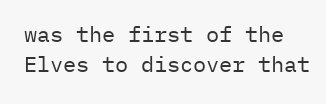was the first of the Elves to discover that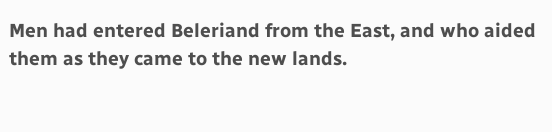Men had entered Beleriand from the East, and who aided them as they came to the new lands.